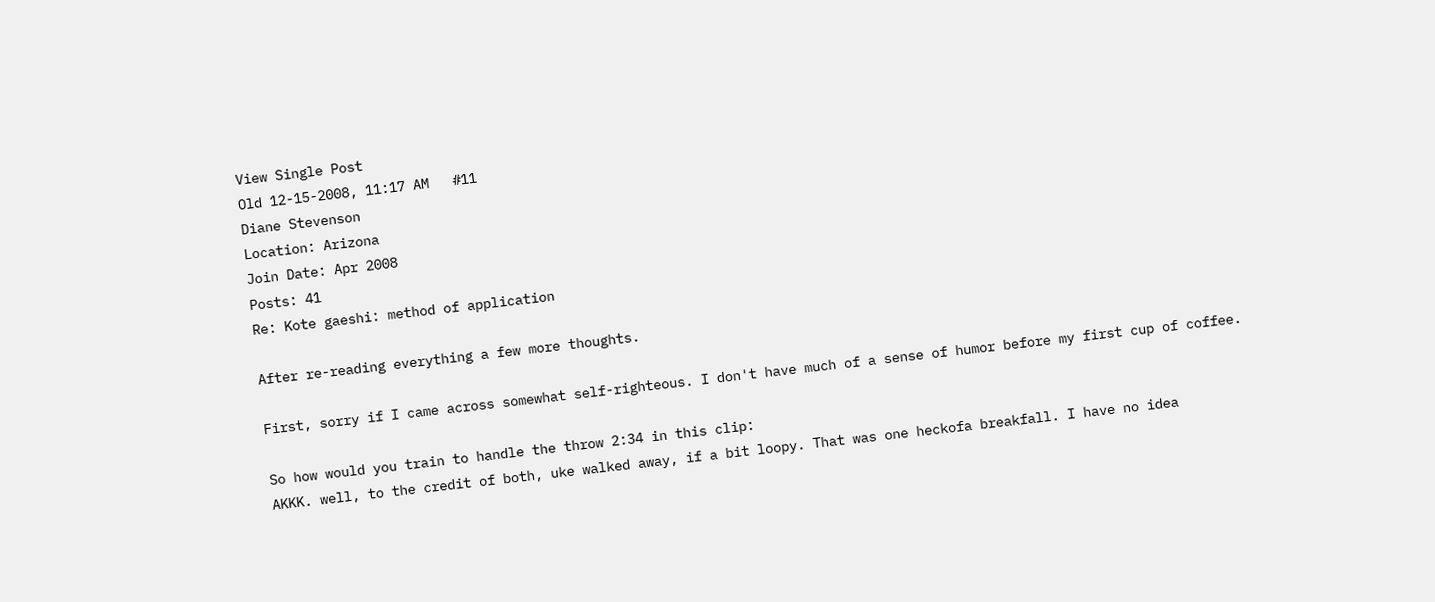View Single Post
Old 12-15-2008, 11:17 AM   #11
Diane Stevenson
Location: Arizona
Join Date: Apr 2008
Posts: 41
Re: Kote gaeshi: method of application

After re-reading everything a few more thoughts.

First, sorry if I came across somewhat self-righteous. I don't have much of a sense of humor before my first cup of coffee.

So how would you train to handle the throw 2:34 in this clip:
AKKK. well, to the credit of both, uke walked away, if a bit loopy. That was one heckofa breakfall. I have no idea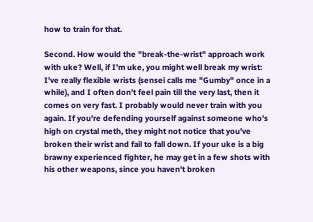how to train for that.

Second. How would the "break-the-wrist" approach work with uke? Well, if I'm uke, you might well break my wrist: I've really flexible wrists (sensei calls me "Gumby" once in a while), and I often don't feel pain till the very last, then it comes on very fast. I probably would never train with you again. If you're defending yourself against someone who's high on crystal meth, they might not notice that you've broken their wrist and fail to fall down. If your uke is a big brawny experienced fighter, he may get in a few shots with his other weapons, since you haven't broken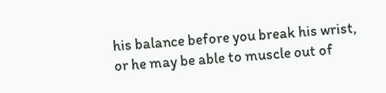his balance before you break his wrist, or he may be able to muscle out of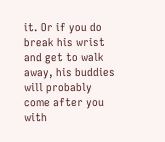it. Or if you do break his wrist and get to walk away, his buddies will probably come after you with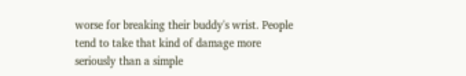worse for breaking their buddy's wrist. People tend to take that kind of damage more seriously than a simple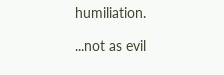humiliation.

...not as evil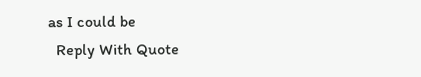as I could be
  Reply With Quote